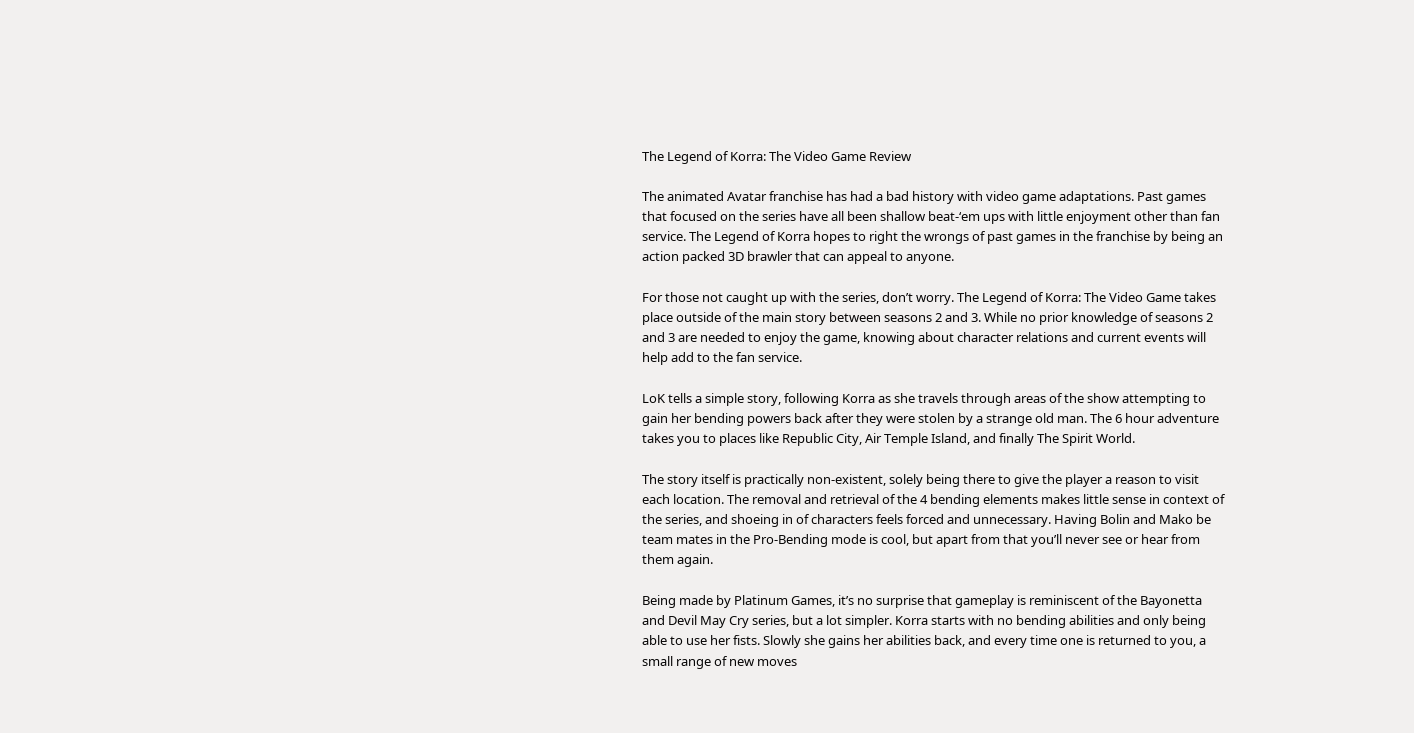The Legend of Korra: The Video Game Review

The animated Avatar franchise has had a bad history with video game adaptations. Past games that focused on the series have all been shallow beat-‘em ups with little enjoyment other than fan service. The Legend of Korra hopes to right the wrongs of past games in the franchise by being an action packed 3D brawler that can appeal to anyone.

For those not caught up with the series, don’t worry. The Legend of Korra: The Video Game takes place outside of the main story between seasons 2 and 3. While no prior knowledge of seasons 2 and 3 are needed to enjoy the game, knowing about character relations and current events will help add to the fan service.

LoK tells a simple story, following Korra as she travels through areas of the show attempting to gain her bending powers back after they were stolen by a strange old man. The 6 hour adventure takes you to places like Republic City, Air Temple Island, and finally The Spirit World.

The story itself is practically non-existent, solely being there to give the player a reason to visit each location. The removal and retrieval of the 4 bending elements makes little sense in context of the series, and shoeing in of characters feels forced and unnecessary. Having Bolin and Mako be team mates in the Pro-Bending mode is cool, but apart from that you’ll never see or hear from them again.

Being made by Platinum Games, it’s no surprise that gameplay is reminiscent of the Bayonetta and Devil May Cry series, but a lot simpler. Korra starts with no bending abilities and only being able to use her fists. Slowly she gains her abilities back, and every time one is returned to you, a small range of new moves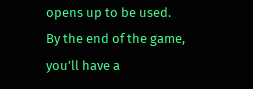opens up to be used. By the end of the game, you’ll have a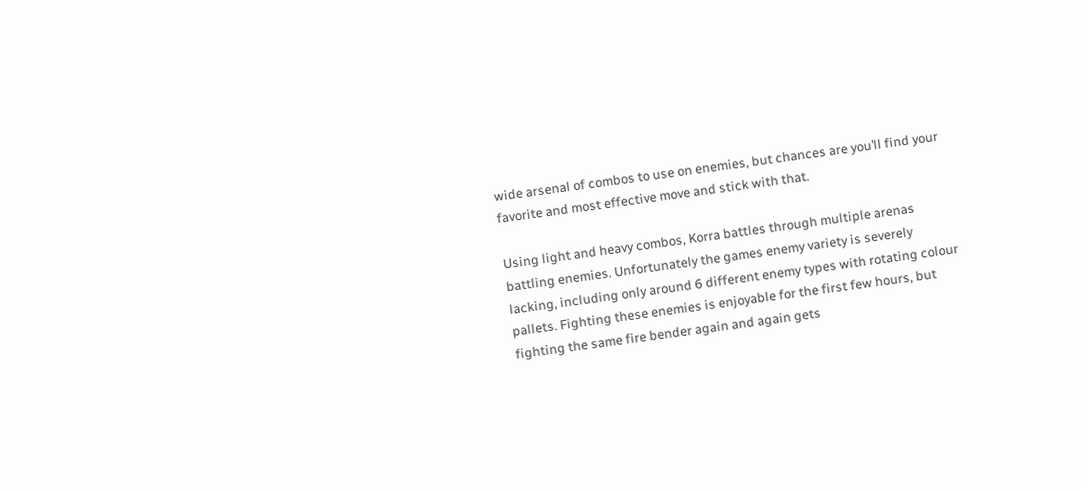wide arsenal of combos to use on enemies, but chances are you’ll find your favorite and most effective move and stick with that.

Using light and heavy combos, Korra battles through multiple arenas battling enemies. Unfortunately the games enemy variety is severely lacking, including only around 6 different enemy types with rotating colour pallets. Fighting these enemies is enjoyable for the first few hours, but fighting the same fire bender again and again gets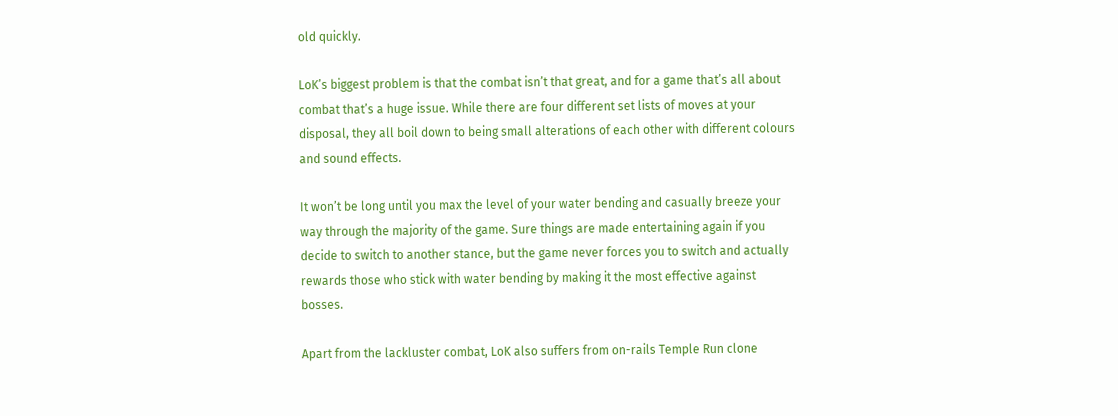old quickly.

LoK’s biggest problem is that the combat isn’t that great, and for a game that’s all about combat that’s a huge issue. While there are four different set lists of moves at your disposal, they all boil down to being small alterations of each other with different colours and sound effects.

It won’t be long until you max the level of your water bending and casually breeze your way through the majority of the game. Sure things are made entertaining again if you decide to switch to another stance, but the game never forces you to switch and actually rewards those who stick with water bending by making it the most effective against bosses.

Apart from the lackluster combat, LoK also suffers from on-rails Temple Run clone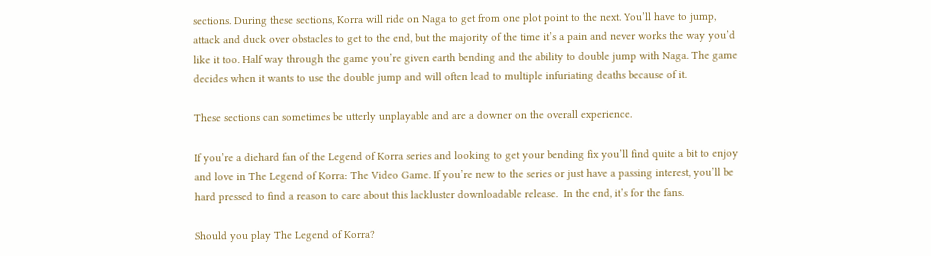sections. During these sections, Korra will ride on Naga to get from one plot point to the next. You’ll have to jump, attack and duck over obstacles to get to the end, but the majority of the time it’s a pain and never works the way you’d like it too. Half way through the game you’re given earth bending and the ability to double jump with Naga. The game decides when it wants to use the double jump and will often lead to multiple infuriating deaths because of it.

These sections can sometimes be utterly unplayable and are a downer on the overall experience.

If you’re a diehard fan of the Legend of Korra series and looking to get your bending fix you’ll find quite a bit to enjoy and love in The Legend of Korra: The Video Game. If you’re new to the series or just have a passing interest, you’ll be hard pressed to find a reason to care about this lackluster downloadable release.  In the end, it’s for the fans.

Should you play The Legend of Korra?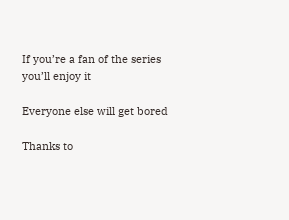If you’re a fan of the series you’ll enjoy it

Everyone else will get bored

Thanks to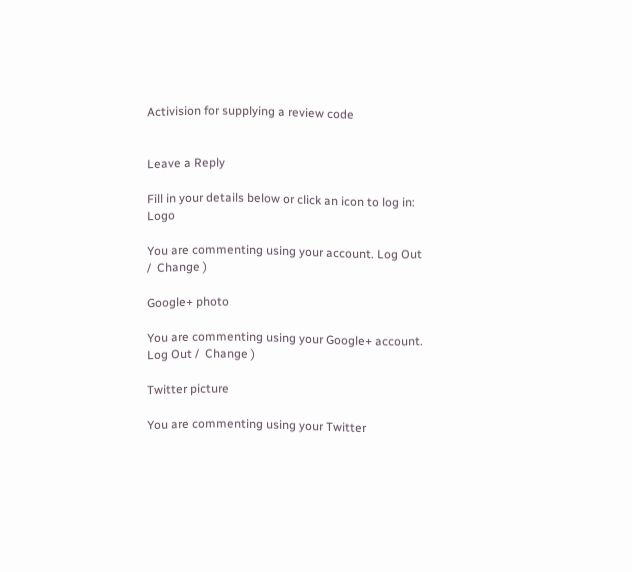Activision for supplying a review code


Leave a Reply

Fill in your details below or click an icon to log in: Logo

You are commenting using your account. Log Out /  Change )

Google+ photo

You are commenting using your Google+ account. Log Out /  Change )

Twitter picture

You are commenting using your Twitter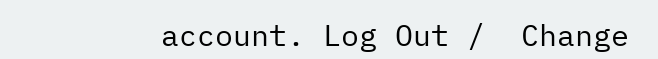account. Log Out /  Change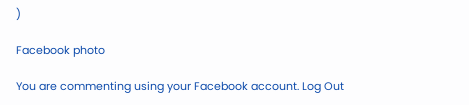)

Facebook photo

You are commenting using your Facebook account. Log Out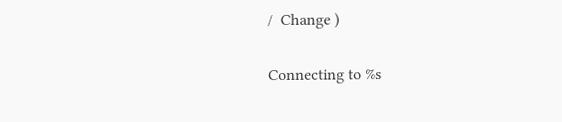/  Change )

Connecting to %s